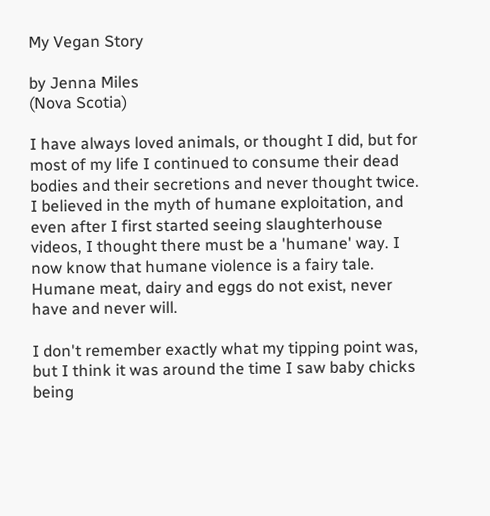My Vegan Story

by Jenna Miles
(Nova Scotia)

I have always loved animals, or thought I did, but for most of my life I continued to consume their dead bodies and their secretions and never thought twice. I believed in the myth of humane exploitation, and even after I first started seeing slaughterhouse videos, I thought there must be a 'humane' way. I now know that humane violence is a fairy tale. Humane meat, dairy and eggs do not exist, never have and never will.

I don't remember exactly what my tipping point was, but I think it was around the time I saw baby chicks being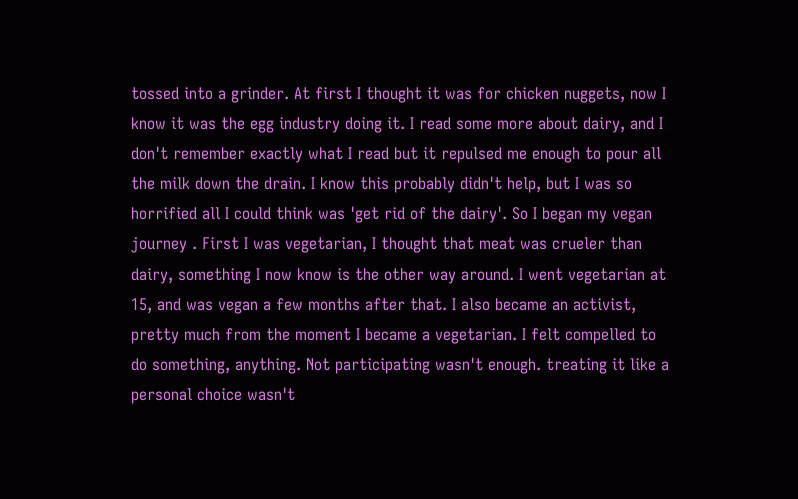tossed into a grinder. At first I thought it was for chicken nuggets, now I know it was the egg industry doing it. I read some more about dairy, and I don't remember exactly what I read but it repulsed me enough to pour all the milk down the drain. I know this probably didn't help, but I was so horrified all I could think was 'get rid of the dairy'. So I began my vegan journey . First I was vegetarian, I thought that meat was crueler than dairy, something I now know is the other way around. I went vegetarian at 15, and was vegan a few months after that. I also became an activist, pretty much from the moment I became a vegetarian. I felt compelled to do something, anything. Not participating wasn't enough. treating it like a personal choice wasn't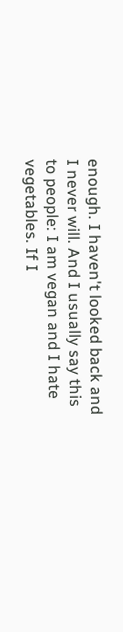enough. I haven't looked back and I never will. And I usually say this to people: I am vegan and I hate vegetables. If I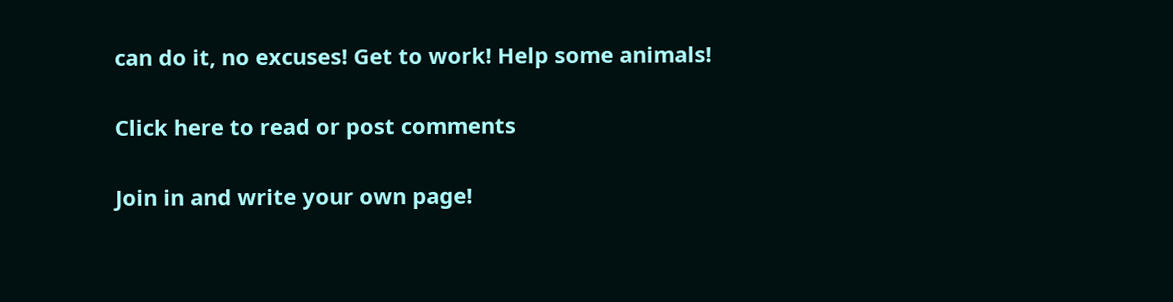can do it, no excuses! Get to work! Help some animals!

Click here to read or post comments

Join in and write your own page!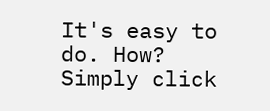It's easy to do. How? Simply click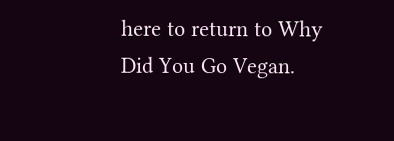here to return to Why Did You Go Vegan.